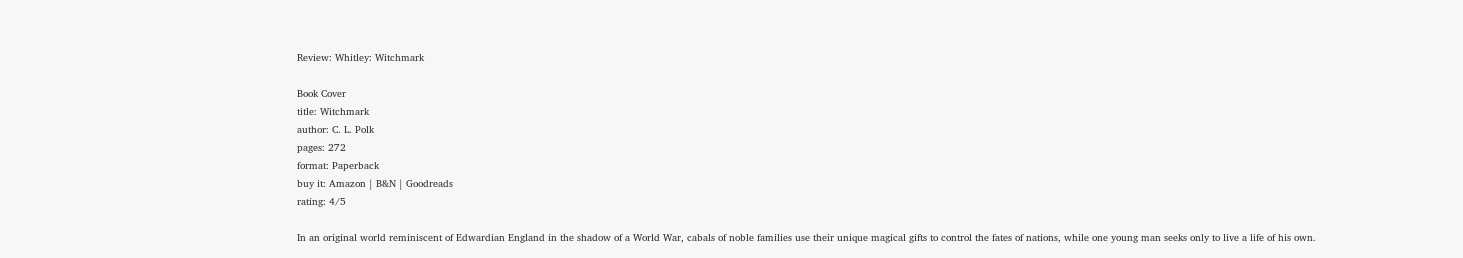Review: Whitley: Witchmark

Book Cover
title: Witchmark
author: C. L. Polk
pages: 272
format: Paperback
buy it: Amazon | B&N | Goodreads
rating: 4/5

In an original world reminiscent of Edwardian England in the shadow of a World War, cabals of noble families use their unique magical gifts to control the fates of nations, while one young man seeks only to live a life of his own.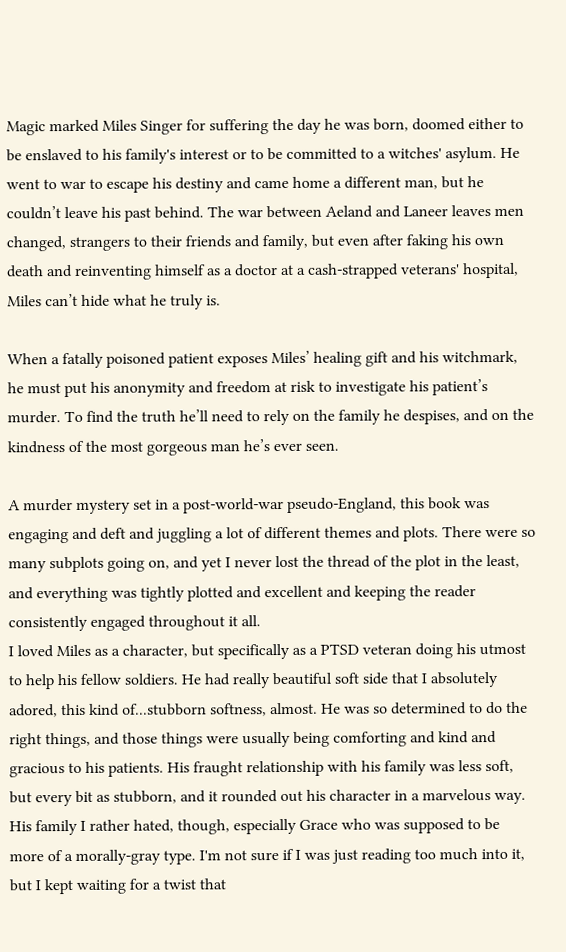Magic marked Miles Singer for suffering the day he was born, doomed either to be enslaved to his family's interest or to be committed to a witches' asylum. He went to war to escape his destiny and came home a different man, but he couldn’t leave his past behind. The war between Aeland and Laneer leaves men changed, strangers to their friends and family, but even after faking his own death and reinventing himself as a doctor at a cash-strapped veterans' hospital, Miles can’t hide what he truly is.

When a fatally poisoned patient exposes Miles’ healing gift and his witchmark, he must put his anonymity and freedom at risk to investigate his patient’s murder. To find the truth he’ll need to rely on the family he despises, and on the kindness of the most gorgeous man he’s ever seen.

A murder mystery set in a post-world-war pseudo-England, this book was engaging and deft and juggling a lot of different themes and plots. There were so many subplots going on, and yet I never lost the thread of the plot in the least, and everything was tightly plotted and excellent and keeping the reader consistently engaged throughout it all.
I loved Miles as a character, but specifically as a PTSD veteran doing his utmost to help his fellow soldiers. He had really beautiful soft side that I absolutely adored, this kind of...stubborn softness, almost. He was so determined to do the right things, and those things were usually being comforting and kind and gracious to his patients. His fraught relationship with his family was less soft, but every bit as stubborn, and it rounded out his character in a marvelous way.
His family I rather hated, though, especially Grace who was supposed to be more of a morally-gray type. I'm not sure if I was just reading too much into it, but I kept waiting for a twist that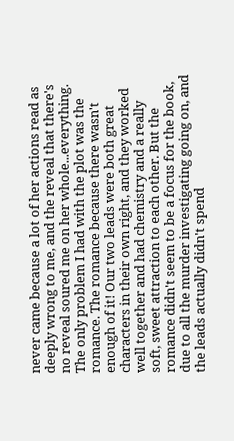never came because a lot of her actions read as deeply wrong to me, and the reveal that there's no reveal soured me on her whole...everything.
The only problem I had with the plot was the romance. The romance because there wasn't enough of it! Our two leads were both great characters in their own right, and they worked well together and had chemistry and a really soft, sweet attraction to each other. But the romance didn't seem to be a focus for the book, due to all the murder investigating going on, and the leads actually didn't spend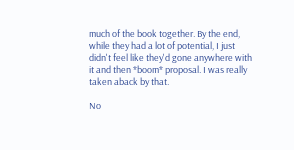much of the book together. By the end, while they had a lot of potential, I just didn't feel like they'd gone anywhere with it and then *boom* proposal. I was really taken aback by that.

No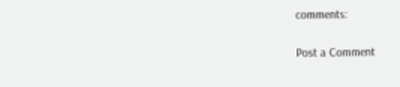comments:

Post a Comment